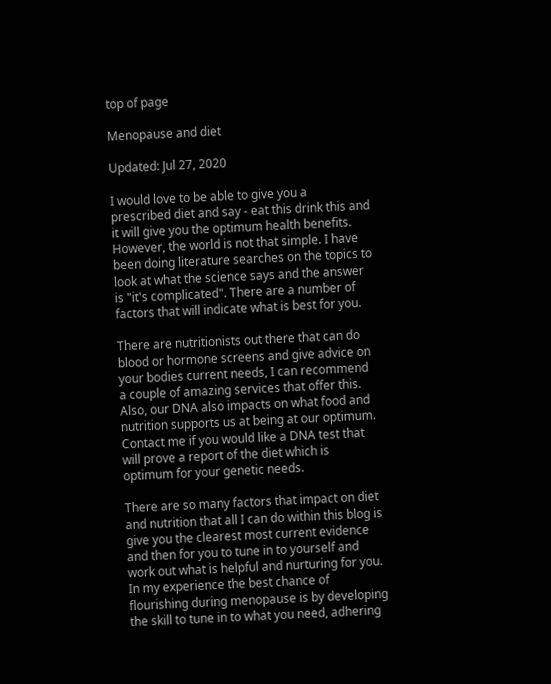top of page

Menopause and diet

Updated: Jul 27, 2020

I would love to be able to give you a prescribed diet and say - eat this drink this and it will give you the optimum health benefits. However, the world is not that simple. I have been doing literature searches on the topics to look at what the science says and the answer is "it's complicated". There are a number of factors that will indicate what is best for you.

There are nutritionists out there that can do blood or hormone screens and give advice on your bodies current needs, I can recommend a couple of amazing services that offer this. Also, our DNA also impacts on what food and nutrition supports us at being at our optimum. Contact me if you would like a DNA test that will prove a report of the diet which is optimum for your genetic needs.

There are so many factors that impact on diet and nutrition that all I can do within this blog is give you the clearest most current evidence and then for you to tune in to yourself and work out what is helpful and nurturing for you. In my experience the best chance of flourishing during menopause is by developing the skill to tune in to what you need, adhering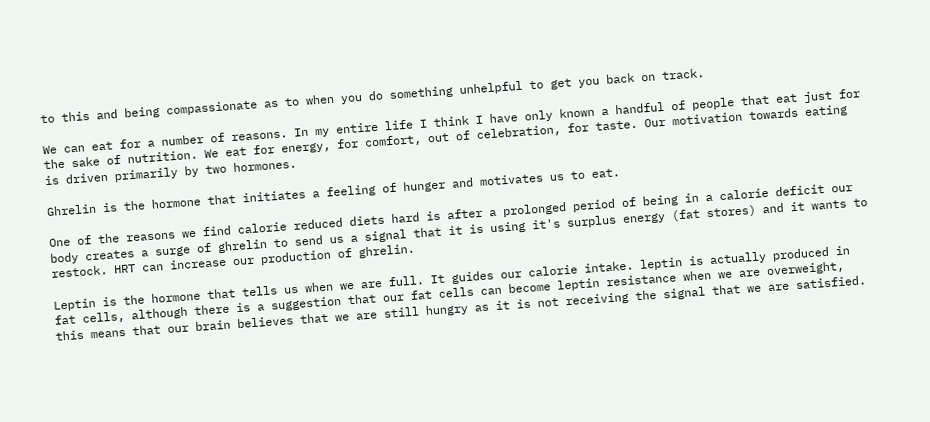to this and being compassionate as to when you do something unhelpful to get you back on track.

We can eat for a number of reasons. In my entire life I think I have only known a handful of people that eat just for the sake of nutrition. We eat for energy, for comfort, out of celebration, for taste. Our motivation towards eating is driven primarily by two hormones.

Ghrelin is the hormone that initiates a feeling of hunger and motivates us to eat.

One of the reasons we find calorie reduced diets hard is after a prolonged period of being in a calorie deficit our body creates a surge of ghrelin to send us a signal that it is using it's surplus energy (fat stores) and it wants to restock. HRT can increase our production of ghrelin.

Leptin is the hormone that tells us when we are full. It guides our calorie intake. leptin is actually produced in fat cells, although there is a suggestion that our fat cells can become leptin resistance when we are overweight, this means that our brain believes that we are still hungry as it is not receiving the signal that we are satisfied.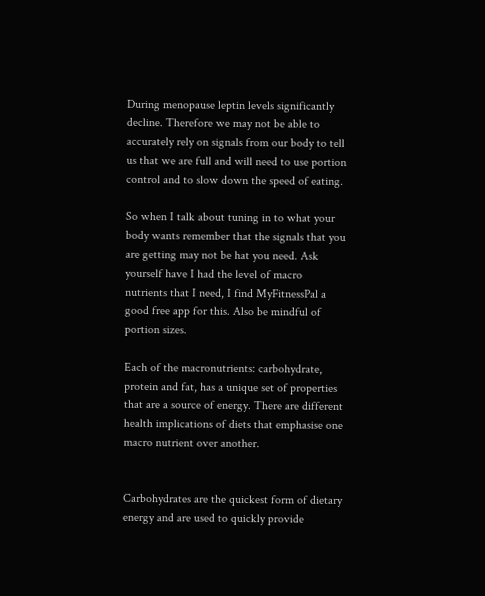During menopause leptin levels significantly decline. Therefore we may not be able to accurately rely on signals from our body to tell us that we are full and will need to use portion control and to slow down the speed of eating.

So when I talk about tuning in to what your body wants remember that the signals that you are getting may not be hat you need. Ask yourself have I had the level of macro nutrients that I need, I find MyFitnessPal a good free app for this. Also be mindful of portion sizes.

Each of the macronutrients: carbohydrate, protein and fat, has a unique set of properties that are a source of energy. There are different health implications of diets that emphasise one macro nutrient over another.


Carbohydrates are the quickest form of dietary energy and are used to quickly provide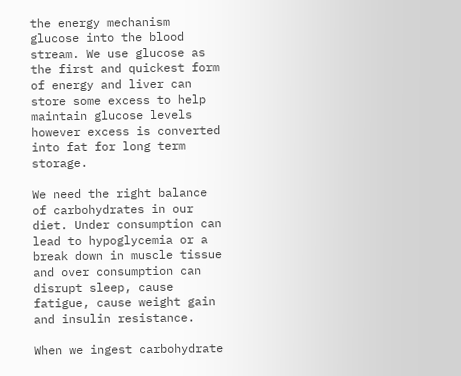the energy mechanism glucose into the blood stream. We use glucose as the first and quickest form of energy and liver can store some excess to help maintain glucose levels however excess is converted into fat for long term storage.

We need the right balance of carbohydrates in our diet. Under consumption can lead to hypoglycemia or a break down in muscle tissue and over consumption can disrupt sleep, cause fatigue, cause weight gain and insulin resistance.

When we ingest carbohydrate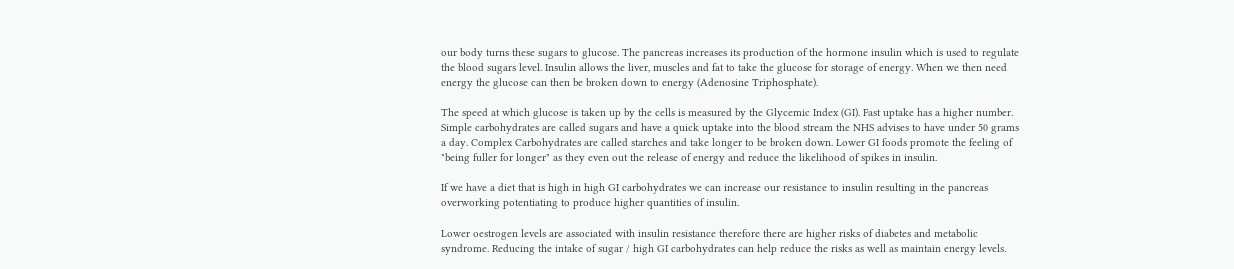our body turns these sugars to glucose. The pancreas increases its production of the hormone insulin which is used to regulate the blood sugars level. Insulin allows the liver, muscles and fat to take the glucose for storage of energy. When we then need energy the glucose can then be broken down to energy (Adenosine Triphosphate).

The speed at which glucose is taken up by the cells is measured by the Glycemic Index (GI). Fast uptake has a higher number. Simple carbohydrates are called sugars and have a quick uptake into the blood stream the NHS advises to have under 50 grams a day. Complex Carbohydrates are called starches and take longer to be broken down. Lower GI foods promote the feeling of "being fuller for longer" as they even out the release of energy and reduce the likelihood of spikes in insulin.

If we have a diet that is high in high GI carbohydrates we can increase our resistance to insulin resulting in the pancreas overworking potentiating to produce higher quantities of insulin.

Lower oestrogen levels are associated with insulin resistance therefore there are higher risks of diabetes and metabolic syndrome. Reducing the intake of sugar / high GI carbohydrates can help reduce the risks as well as maintain energy levels.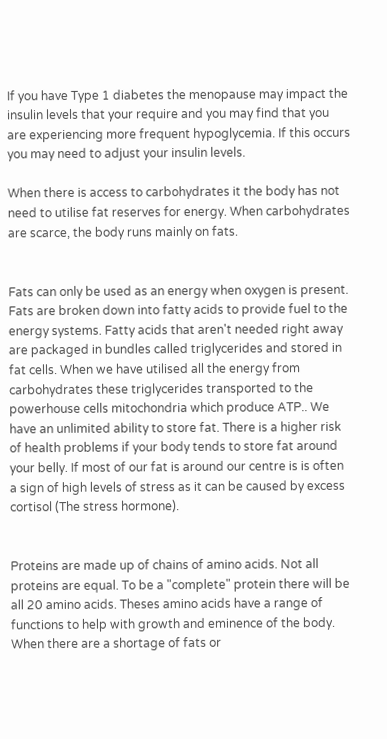If you have Type 1 diabetes the menopause may impact the insulin levels that your require and you may find that you are experiencing more frequent hypoglycemia. If this occurs you may need to adjust your insulin levels.

When there is access to carbohydrates it the body has not need to utilise fat reserves for energy. When carbohydrates are scarce, the body runs mainly on fats.


Fats can only be used as an energy when oxygen is present. Fats are broken down into fatty acids to provide fuel to the energy systems. Fatty acids that aren't needed right away are packaged in bundles called triglycerides and stored in fat cells. When we have utilised all the energy from carbohydrates these triglycerides transported to the powerhouse cells mitochondria which produce ATP.. We have an unlimited ability to store fat. There is a higher risk of health problems if your body tends to store fat around your belly. If most of our fat is around our centre is is often a sign of high levels of stress as it can be caused by excess cortisol (The stress hormone).


Proteins are made up of chains of amino acids. Not all proteins are equal. To be a "complete" protein there will be all 20 amino acids. Theses amino acids have a range of functions to help with growth and eminence of the body. When there are a shortage of fats or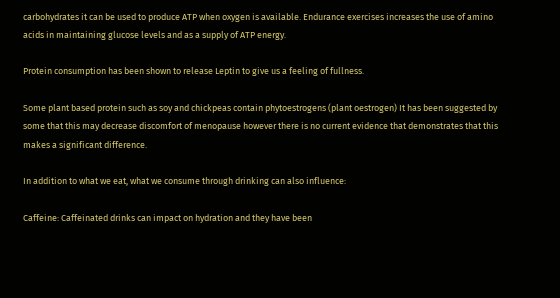carbohydrates it can be used to produce ATP when oxygen is available. Endurance exercises increases the use of amino acids in maintaining glucose levels and as a supply of ATP energy.

Protein consumption has been shown to release Leptin to give us a feeling of fullness.

Some plant based protein such as soy and chickpeas contain phytoestrogens (plant oestrogen) It has been suggested by some that this may decrease discomfort of menopause however there is no current evidence that demonstrates that this makes a significant difference.

In addition to what we eat, what we consume through drinking can also influence:

Caffeine: Caffeinated drinks can impact on hydration and they have been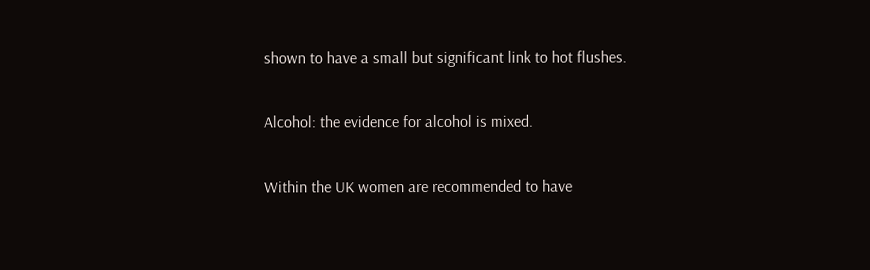shown to have a small but significant link to hot flushes.

Alcohol: the evidence for alcohol is mixed.

Within the UK women are recommended to have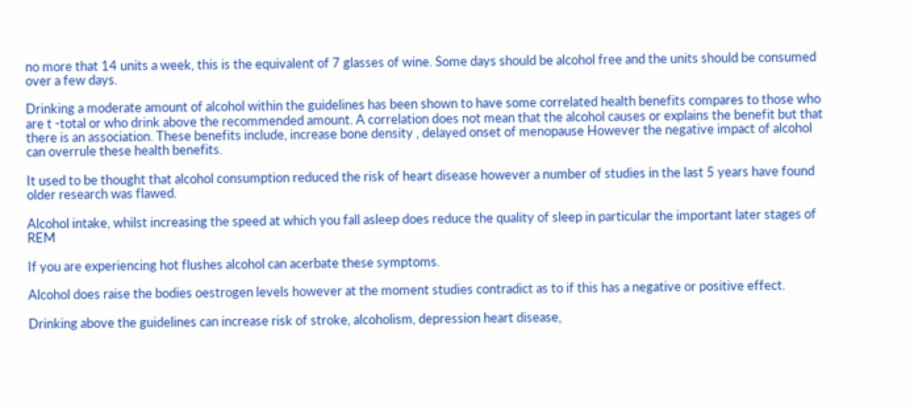no more that 14 units a week, this is the equivalent of 7 glasses of wine. Some days should be alcohol free and the units should be consumed over a few days.

Drinking a moderate amount of alcohol within the guidelines has been shown to have some correlated health benefits compares to those who are t -total or who drink above the recommended amount. A correlation does not mean that the alcohol causes or explains the benefit but that there is an association. These benefits include, increase bone density , delayed onset of menopause However the negative impact of alcohol can overrule these health benefits.

It used to be thought that alcohol consumption reduced the risk of heart disease however a number of studies in the last 5 years have found older research was flawed.

Alcohol intake, whilst increasing the speed at which you fall asleep does reduce the quality of sleep in particular the important later stages of REM

If you are experiencing hot flushes alcohol can acerbate these symptoms.

Alcohol does raise the bodies oestrogen levels however at the moment studies contradict as to if this has a negative or positive effect.

Drinking above the guidelines can increase risk of stroke, alcoholism, depression heart disease,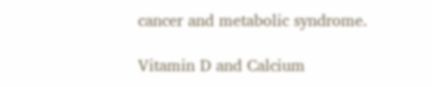cancer and metabolic syndrome.

Vitamin D and Calcium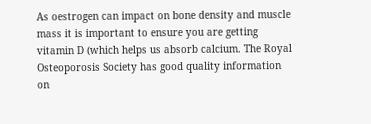As oestrogen can impact on bone density and muscle mass it is important to ensure you are getting vitamin D (which helps us absorb calcium. The Royal Osteoporosis Society has good quality information on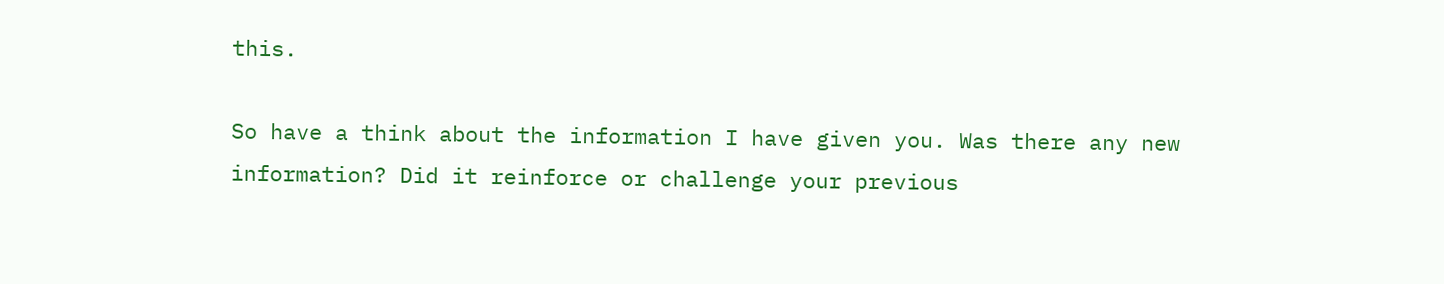this.

So have a think about the information I have given you. Was there any new information? Did it reinforce or challenge your previous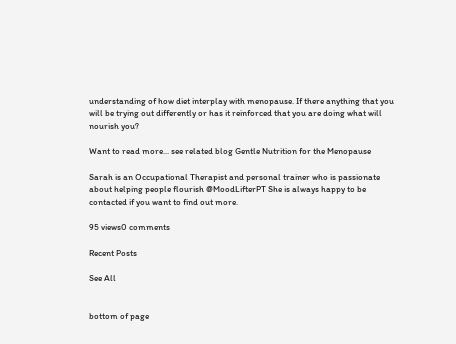understanding of how diet interplay with menopause. If there anything that you will be trying out differently or has it reinforced that you are doing what will nourish you?

Want to read more... see related blog Gentle Nutrition for the Menopause

Sarah is an Occupational Therapist and personal trainer who is passionate about helping people flourish @MoodLifterPT She is always happy to be contacted if you want to find out more.

95 views0 comments

Recent Posts

See All


bottom of page